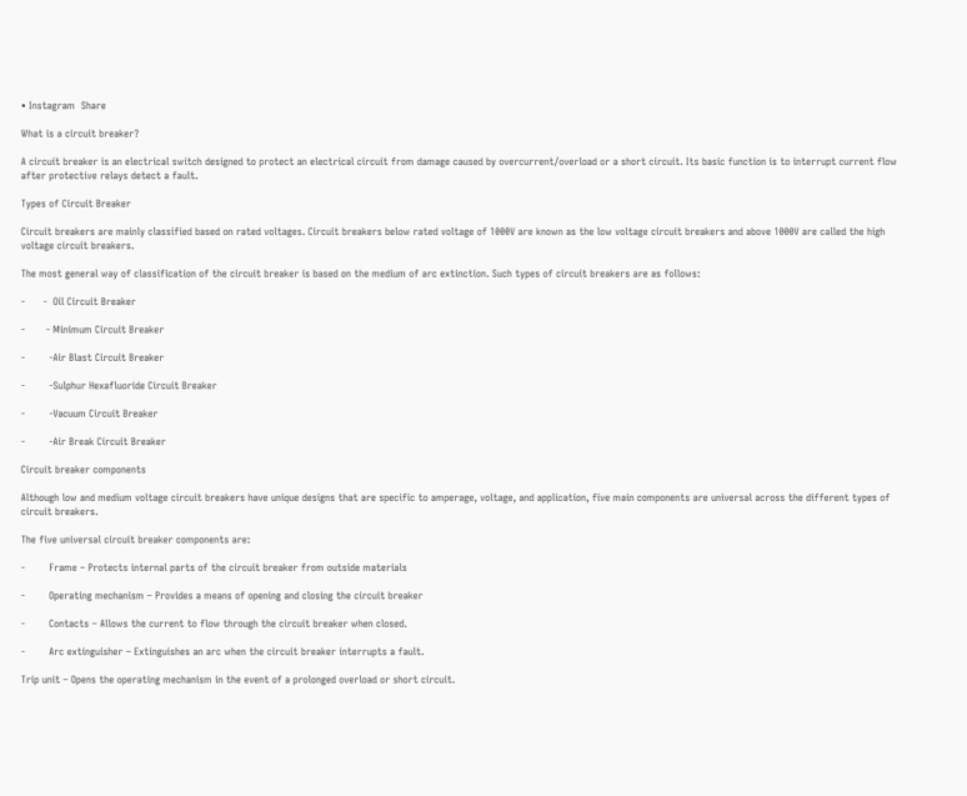• Instagram  Share

What is a circuit breaker?

A circuit breaker is an electrical switch designed to protect an electrical circuit from damage caused by overcurrent/overload or a short circuit. Its basic function is to interrupt current flow after protective relays detect a fault.

Types of Circuit Breaker

Circuit breakers are mainly classified based on rated voltages. Circuit breakers below rated voltage of 1000V are known as the low voltage circuit breakers and above 1000V are called the high voltage circuit breakers.

The most general way of classification of the circuit breaker is based on the medium of arc extinction. Such types of circuit breakers are as follows:

-      -  Oil Circuit Breaker

-       - Minimum Circuit Breaker

-        -Air Blast Circuit Breaker

-        -Sulphur Hexafluoride Circuit Breaker

-        -Vacuum Circuit Breaker

-        -Air Break Circuit Breaker

Circuit breaker components

Although low and medium voltage circuit breakers have unique designs that are specific to amperage, voltage, and application, five main components are universal across the different types of circuit breakers.

The five universal circuit breaker components are:

-        Frame – Protects internal parts of the circuit breaker from outside materials

-        Operating mechanism – Provides a means of opening and closing the circuit breaker

-        Contacts – Allows the current to flow through the circuit breaker when closed.

-        Arc extinguisher – Extinguishes an arc when the circuit breaker interrupts a fault.

Trip unit – Opens the operating mechanism in the event of a prolonged overload or short circuit.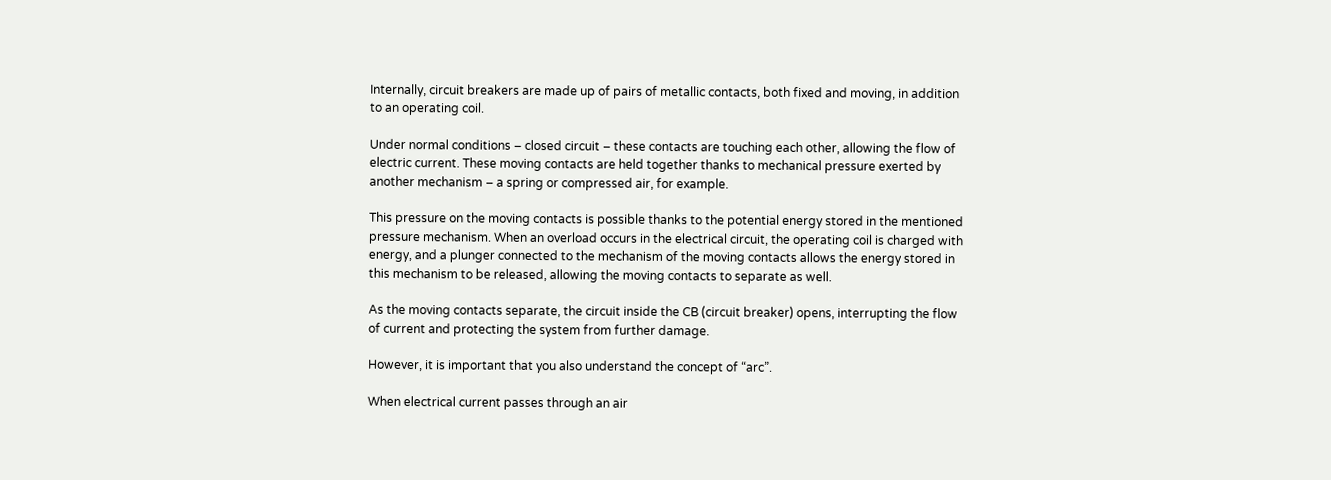Internally, circuit breakers are made up of pairs of metallic contacts, both fixed and moving, in addition to an operating coil.

Under normal conditions – closed circuit – these contacts are touching each other, allowing the flow of electric current. These moving contacts are held together thanks to mechanical pressure exerted by another mechanism – a spring or compressed air, for example.

This pressure on the moving contacts is possible thanks to the potential energy stored in the mentioned pressure mechanism. When an overload occurs in the electrical circuit, the operating coil is charged with energy, and a plunger connected to the mechanism of the moving contacts allows the energy stored in this mechanism to be released, allowing the moving contacts to separate as well.

As the moving contacts separate, the circuit inside the CB (circuit breaker) opens, interrupting the flow of current and protecting the system from further damage.

However, it is important that you also understand the concept of “arc”.

When electrical current passes through an air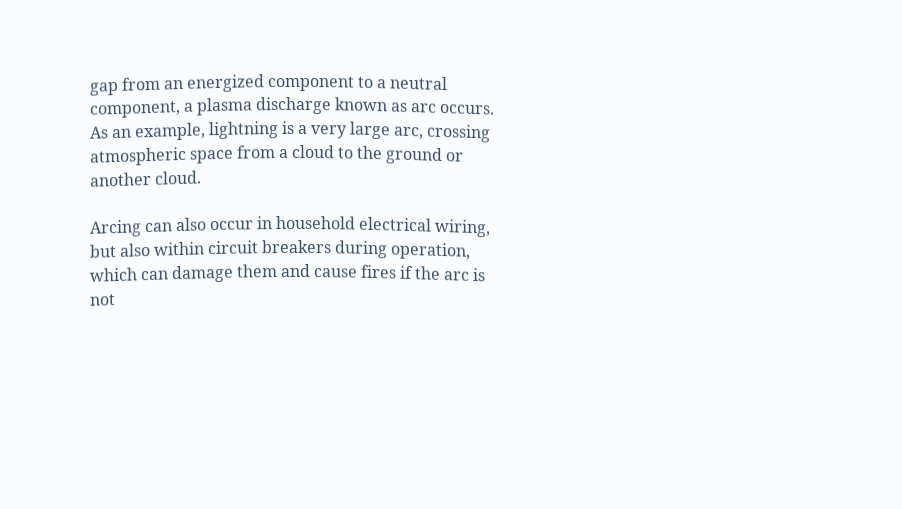gap from an energized component to a neutral component, a plasma discharge known as arc occurs. As an example, lightning is a very large arc, crossing atmospheric space from a cloud to the ground or another cloud.

Arcing can also occur in household electrical wiring, but also within circuit breakers during operation, which can damage them and cause fires if the arc is not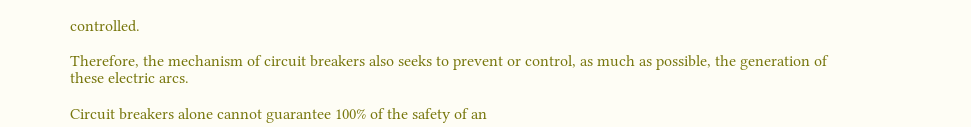controlled.

Therefore, the mechanism of circuit breakers also seeks to prevent or control, as much as possible, the generation of these electric arcs.

Circuit breakers alone cannot guarantee 100% of the safety of an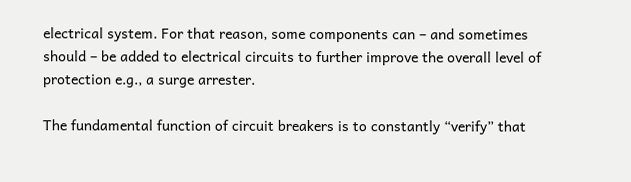electrical system. For that reason, some components can – and sometimes should – be added to electrical circuits to further improve the overall level of protection e.g., a surge arrester.

The fundamental function of circuit breakers is to constantly “verify” that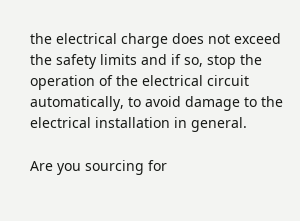the electrical charge does not exceed the safety limits and if so, stop the operation of the electrical circuit automatically, to avoid damage to the electrical installation in general.

Are you sourcing for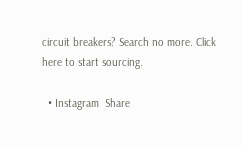circuit breakers? Search no more. Click here to start sourcing.

  • Instagram  Share